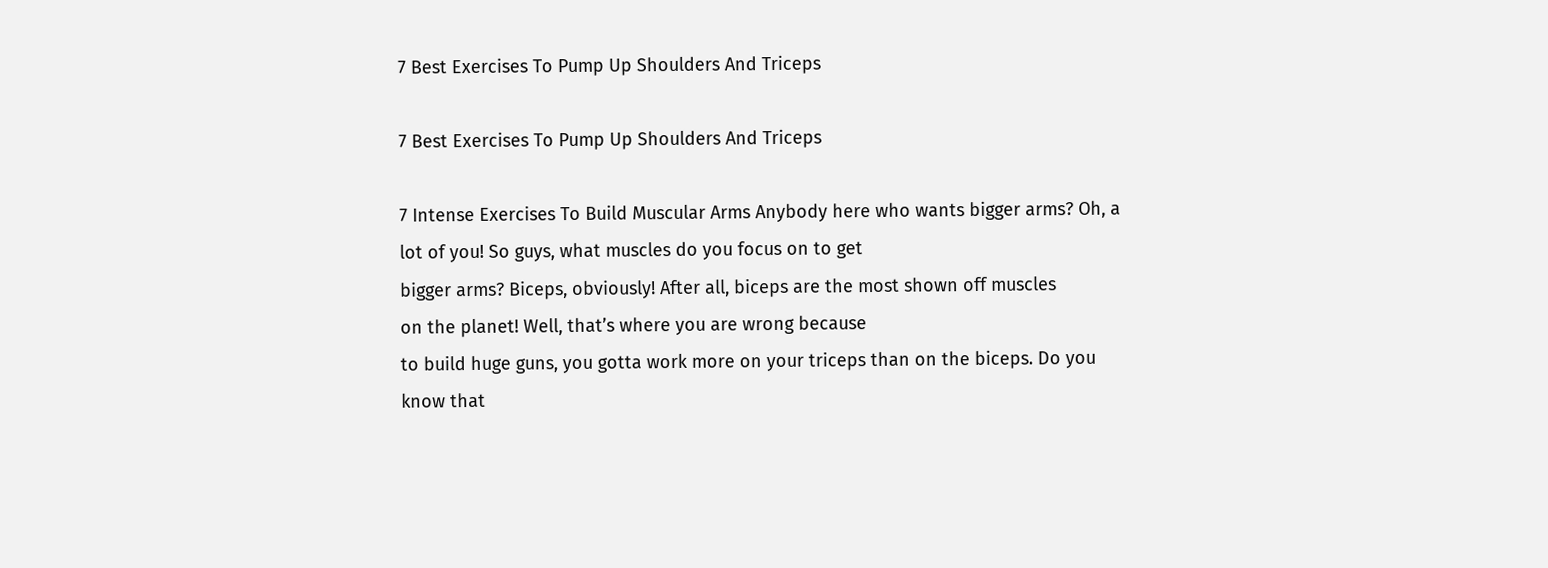7 Best Exercises To Pump Up Shoulders And Triceps

7 Best Exercises To Pump Up Shoulders And Triceps

7 Intense Exercises To Build Muscular Arms Anybody here who wants bigger arms? Oh, a lot of you! So guys, what muscles do you focus on to get
bigger arms? Biceps, obviously! After all, biceps are the most shown off muscles
on the planet! Well, that’s where you are wrong because
to build huge guns, you gotta work more on your triceps than on the biceps. Do you know that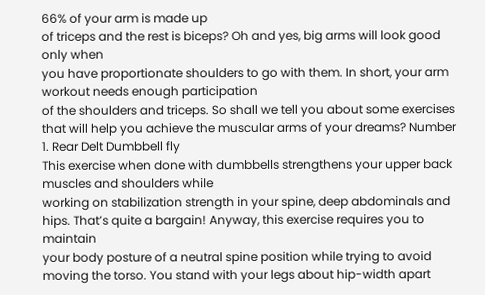66% of your arm is made up
of triceps and the rest is biceps? Oh and yes, big arms will look good only when
you have proportionate shoulders to go with them. In short, your arm workout needs enough participation
of the shoulders and triceps. So shall we tell you about some exercises
that will help you achieve the muscular arms of your dreams? Number 1. Rear Delt Dumbbell fly
This exercise when done with dumbbells strengthens your upper back muscles and shoulders while
working on stabilization strength in your spine, deep abdominals and hips. That’s quite a bargain! Anyway, this exercise requires you to maintain
your body posture of a neutral spine position while trying to avoid moving the torso. You stand with your legs about hip-width apart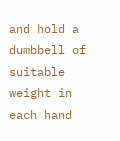and hold a dumbbell of suitable weight in each hand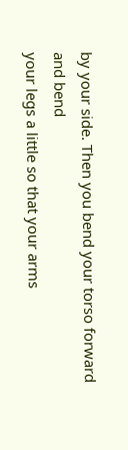by your side. Then you bend your torso forward and bend
your legs a little so that your arms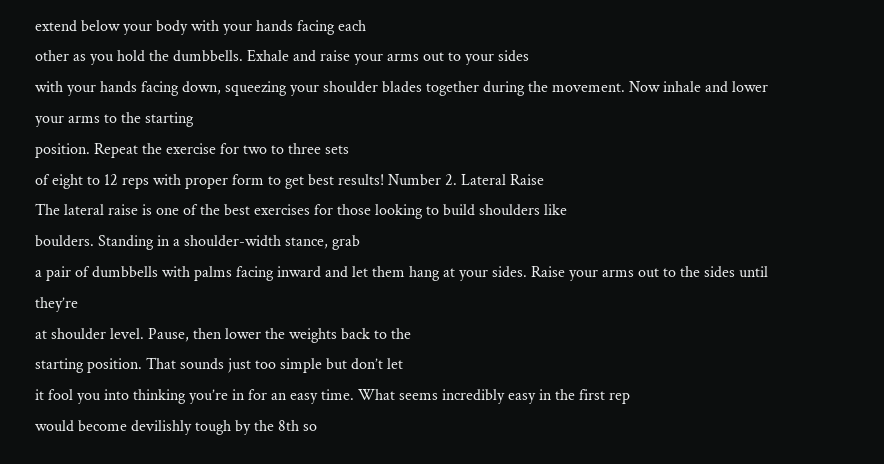extend below your body with your hands facing each
other as you hold the dumbbells. Exhale and raise your arms out to your sides
with your hands facing down, squeezing your shoulder blades together during the movement. Now inhale and lower your arms to the starting
position. Repeat the exercise for two to three sets
of eight to 12 reps with proper form to get best results! Number 2. Lateral Raise
The lateral raise is one of the best exercises for those looking to build shoulders like
boulders. Standing in a shoulder-width stance, grab
a pair of dumbbells with palms facing inward and let them hang at your sides. Raise your arms out to the sides until they’re
at shoulder level. Pause, then lower the weights back to the
starting position. That sounds just too simple but don’t let
it fool you into thinking you’re in for an easy time. What seems incredibly easy in the first rep
would become devilishly tough by the 8th so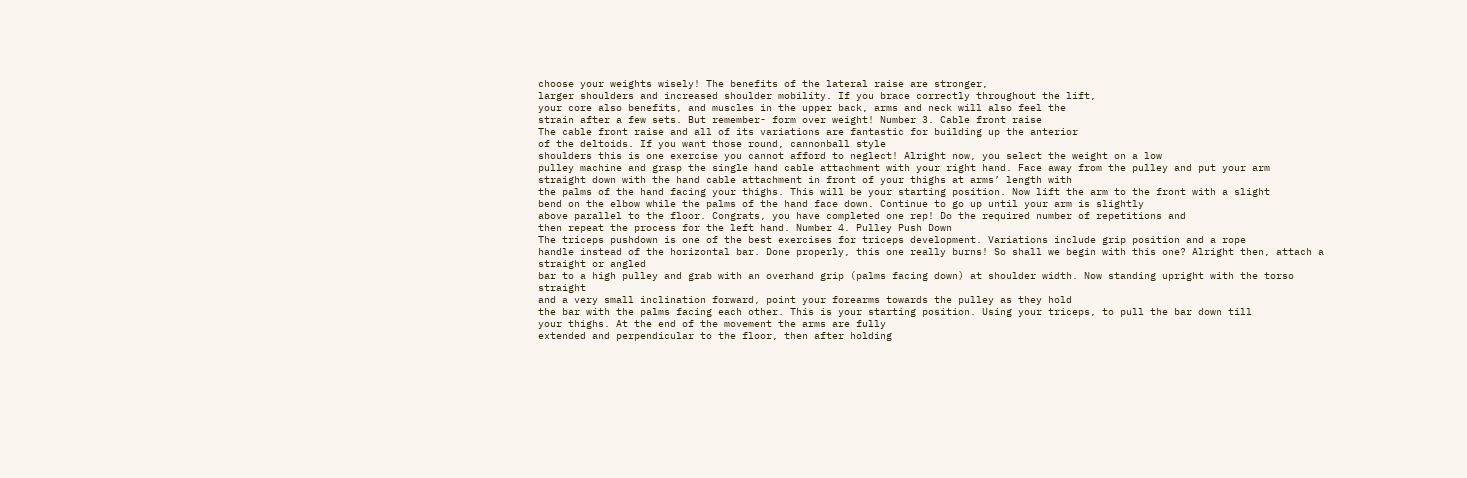choose your weights wisely! The benefits of the lateral raise are stronger,
larger shoulders and increased shoulder mobility. If you brace correctly throughout the lift,
your core also benefits, and muscles in the upper back, arms and neck will also feel the
strain after a few sets. But remember- form over weight! Number 3. Cable front raise
The cable front raise and all of its variations are fantastic for building up the anterior
of the deltoids. If you want those round, cannonball style
shoulders this is one exercise you cannot afford to neglect! Alright now, you select the weight on a low
pulley machine and grasp the single hand cable attachment with your right hand. Face away from the pulley and put your arm
straight down with the hand cable attachment in front of your thighs at arms’ length with
the palms of the hand facing your thighs. This will be your starting position. Now lift the arm to the front with a slight
bend on the elbow while the palms of the hand face down. Continue to go up until your arm is slightly
above parallel to the floor. Congrats, you have completed one rep! Do the required number of repetitions and
then repeat the process for the left hand. Number 4. Pulley Push Down
The triceps pushdown is one of the best exercises for triceps development. Variations include grip position and a rope
handle instead of the horizontal bar. Done properly, this one really burns! So shall we begin with this one? Alright then, attach a straight or angled
bar to a high pulley and grab with an overhand grip (palms facing down) at shoulder width. Now standing upright with the torso straight
and a very small inclination forward, point your forearms towards the pulley as they hold
the bar with the palms facing each other. This is your starting position. Using your triceps, to pull the bar down till
your thighs. At the end of the movement the arms are fully
extended and perpendicular to the floor, then after holding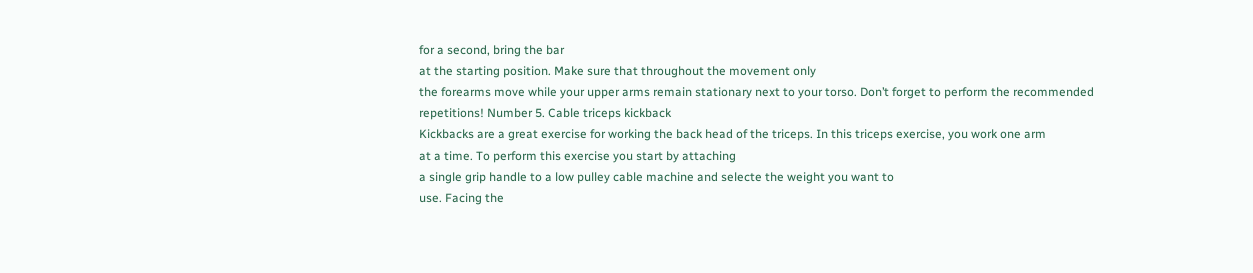for a second, bring the bar
at the starting position. Make sure that throughout the movement only
the forearms move while your upper arms remain stationary next to your torso. Don’t forget to perform the recommended
repetitions! Number 5. Cable triceps kickback
Kickbacks are a great exercise for working the back head of the triceps. In this triceps exercise, you work one arm
at a time. To perform this exercise you start by attaching
a single grip handle to a low pulley cable machine and selecte the weight you want to
use. Facing the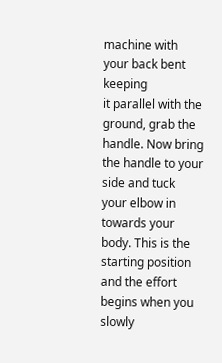machine with your back bent keeping
it parallel with the ground, grab the handle. Now bring the handle to your side and tuck
your elbow in towards your body. This is the starting position and the effort
begins when you slowly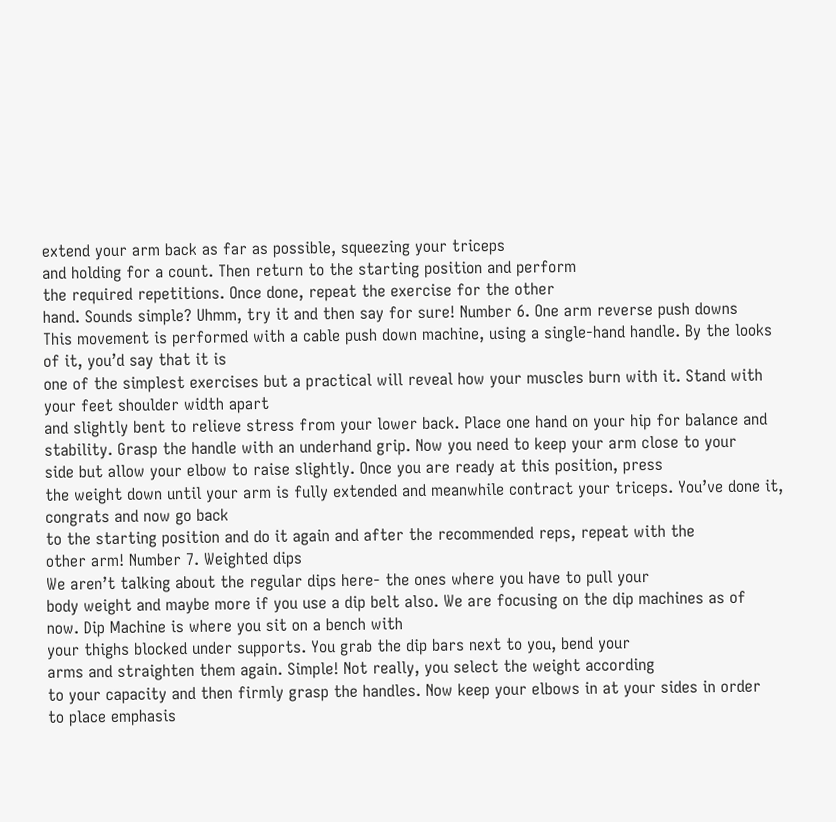extend your arm back as far as possible, squeezing your triceps
and holding for a count. Then return to the starting position and perform
the required repetitions. Once done, repeat the exercise for the other
hand. Sounds simple? Uhmm, try it and then say for sure! Number 6. One arm reverse push downs
This movement is performed with a cable push down machine, using a single-hand handle. By the looks of it, you’d say that it is
one of the simplest exercises but a practical will reveal how your muscles burn with it. Stand with your feet shoulder width apart
and slightly bent to relieve stress from your lower back. Place one hand on your hip for balance and
stability. Grasp the handle with an underhand grip. Now you need to keep your arm close to your
side but allow your elbow to raise slightly. Once you are ready at this position, press
the weight down until your arm is fully extended and meanwhile contract your triceps. You’ve done it, congrats and now go back
to the starting position and do it again and after the recommended reps, repeat with the
other arm! Number 7. Weighted dips
We aren’t talking about the regular dips here- the ones where you have to pull your
body weight and maybe more if you use a dip belt also. We are focusing on the dip machines as of
now. Dip Machine is where you sit on a bench with
your thighs blocked under supports. You grab the dip bars next to you, bend your
arms and straighten them again. Simple! Not really, you select the weight according
to your capacity and then firmly grasp the handles. Now keep your elbows in at your sides in order
to place emphasis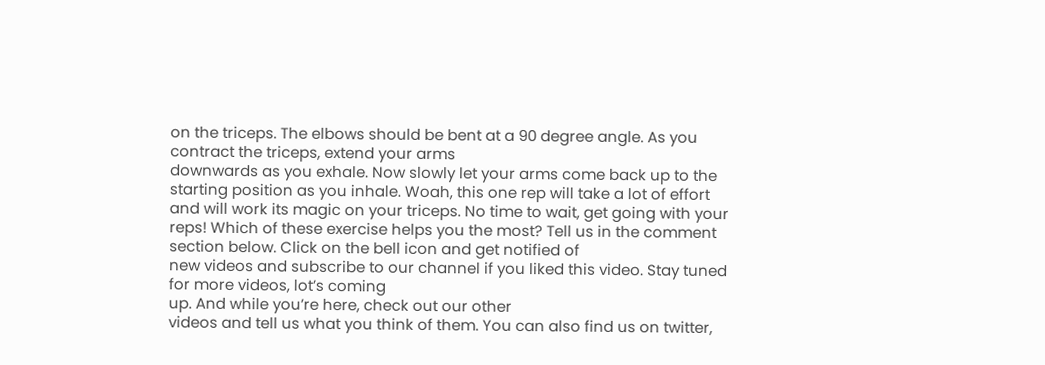on the triceps. The elbows should be bent at a 90 degree angle. As you contract the triceps, extend your arms
downwards as you exhale. Now slowly let your arms come back up to the
starting position as you inhale. Woah, this one rep will take a lot of effort
and will work its magic on your triceps. No time to wait, get going with your reps! Which of these exercise helps you the most? Tell us in the comment section below. Click on the bell icon and get notified of
new videos and subscribe to our channel if you liked this video. Stay tuned for more videos, lot’s coming
up. And while you’re here, check out our other
videos and tell us what you think of them. You can also find us on twitter,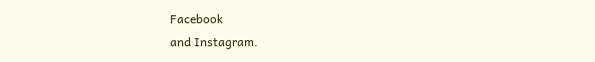Facebook
and Instagram.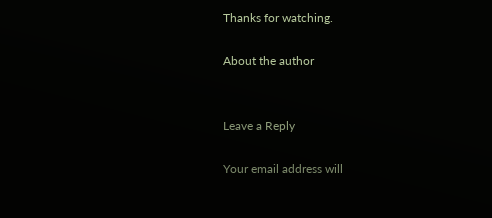Thanks for watching.

About the author


Leave a Reply

Your email address will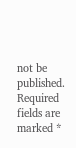not be published. Required fields are marked *